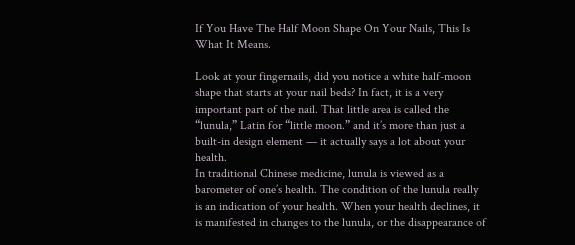If You Have The Half Moon Shape On Your Nails, This Is What It Means.

Look at your fingernails, did you notice a white half-moon shape that starts at your nail beds? In fact, it is a very important part of the nail. That little area is called the “lunula,” Latin for “little moon.” and it’s more than just a built-in design element — it actually says a lot about your health.
In traditional Chinese medicine, lunula is viewed as a barometer of one’s health. The condition of the lunula really is an indication of your health. When your health declines, it is manifested in changes to the lunula, or the disappearance of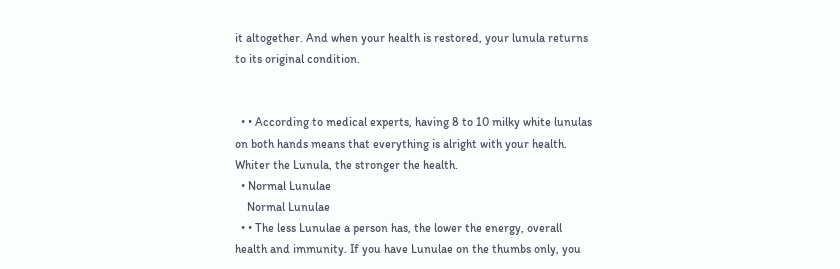it altogether. And when your health is restored, your lunula returns to its original condition.


  • • According to medical experts, having 8 to 10 milky white lunulas on both hands means that everything is alright with your health. Whiter the Lunula, the stronger the health.
  • Normal Lunulae
    Normal Lunulae
  • • The less Lunulae a person has, the lower the energy, overall health and immunity. If you have Lunulae on the thumbs only, you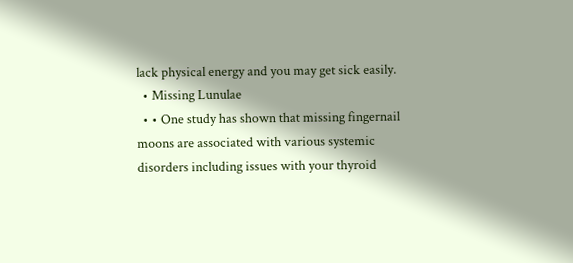lack physical energy and you may get sick easily.
  • Missing Lunulae
  • • One study has shown that missing fingernail moons are associated with various systemic disorders including issues with your thyroid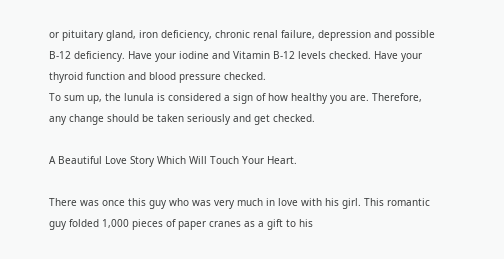or pituitary gland, iron deficiency, chronic renal failure, depression and possible B-12 deficiency. Have your iodine and Vitamin B-12 levels checked. Have your thyroid function and blood pressure checked.
To sum up, the lunula is considered a sign of how healthy you are. Therefore, any change should be taken seriously and get checked.

A Beautiful Love Story Which Will Touch Your Heart.

There was once this guy who was very much in love with his girl. This romantic guy folded 1,000 pieces of paper cranes as a gift to his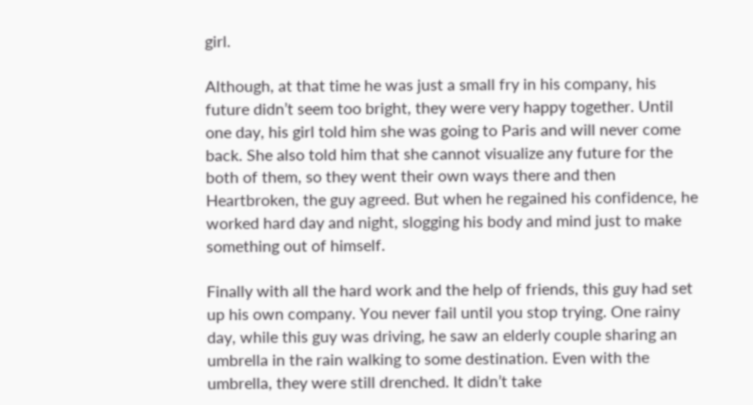girl.

Although, at that time he was just a small fry in his company, his future didn’t seem too bright, they were very happy together. Until one day, his girl told him she was going to Paris and will never come back. She also told him that she cannot visualize any future for the both of them, so they went their own ways there and then Heartbroken, the guy agreed. But when he regained his confidence, he worked hard day and night, slogging his body and mind just to make something out of himself.

Finally with all the hard work and the help of friends, this guy had set up his own company. You never fail until you stop trying. One rainy day, while this guy was driving, he saw an elderly couple sharing an umbrella in the rain walking to some destination. Even with the umbrella, they were still drenched. It didn’t take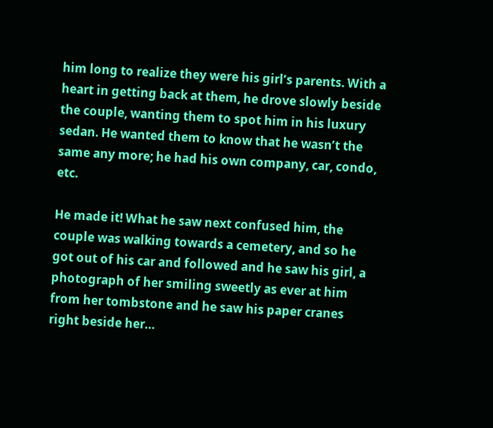him long to realize they were his girl’s parents. With a heart in getting back at them, he drove slowly beside the couple, wanting them to spot him in his luxury sedan. He wanted them to know that he wasn’t the same any more; he had his own company, car, condo, etc.

He made it! What he saw next confused him, the couple was walking towards a cemetery, and so he got out of his car and followed and he saw his girl, a photograph of her smiling sweetly as ever at him from her tombstone and he saw his paper cranes right beside her…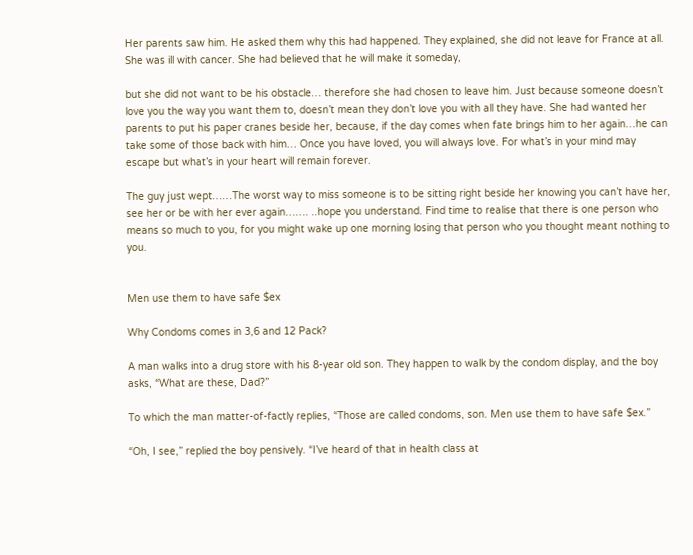Her parents saw him. He asked them why this had happened. They explained, she did not leave for France at all. She was ill with cancer. She had believed that he will make it someday,

but she did not want to be his obstacle… therefore she had chosen to leave him. Just because someone doesn’t love you the way you want them to, doesn’t mean they don’t love you with all they have. She had wanted her parents to put his paper cranes beside her, because, if the day comes when fate brings him to her again…he can take some of those back with him… Once you have loved, you will always love. For what’s in your mind may escape but what’s in your heart will remain forever.

The guy just wept……The worst way to miss someone is to be sitting right beside her knowing you can’t have her, see her or be with her ever again……. ..hope you understand. Find time to realise that there is one person who means so much to you, for you might wake up one morning losing that person who you thought meant nothing to you.


Men use them to have safe $ex

Why Condoms comes in 3,6 and 12 Pack?

A man walks into a drug store with his 8-year old son. They happen to walk by the condom display, and the boy asks, “What are these, Dad?”

To which the man matter-of-factly replies, “Those are called condoms, son. Men use them to have safe $ex.”

“Oh, I see,” replied the boy pensively. “I’ve heard of that in health class at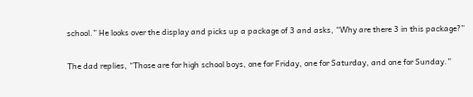school.” He looks over the display and picks up a package of 3 and asks, “Why are there 3 in this package?”

The dad replies, “Those are for high school boys, one for Friday, one for Saturday, and one for Sunday.”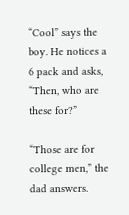“Cool” says the boy. He notices a 6 pack and asks, “Then, who are these for?”

“Those are for college men,” the dad answers.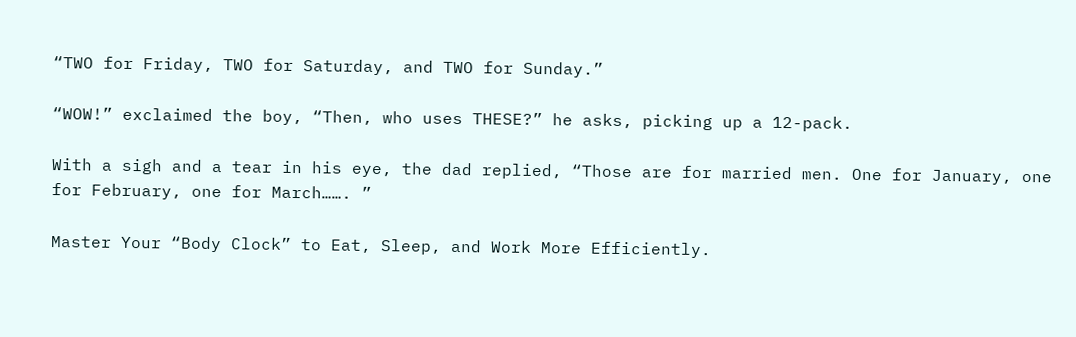“TWO for Friday, TWO for Saturday, and TWO for Sunday.”

“WOW!” exclaimed the boy, “Then, who uses THESE?” he asks, picking up a 12-pack.

With a sigh and a tear in his eye, the dad replied, “Those are for married men. One for January, one for February, one for March……. ”

Master Your “Body Clock” to Eat, Sleep, and Work More Efficiently.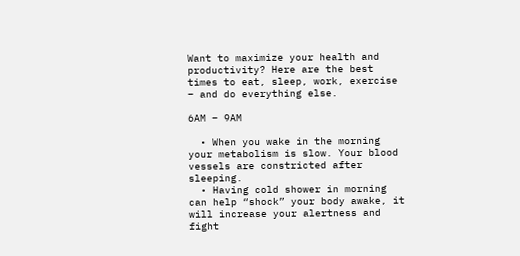Want to maximize your health and productivity? Here are the best times to eat, sleep, work, exercise – and do everything else.

6AM – 9AM

  • When you wake in the morning your metabolism is slow. Your blood vessels are constricted after sleeping.
  • Having cold shower in morning can help “shock” your body awake, it will increase your alertness and fight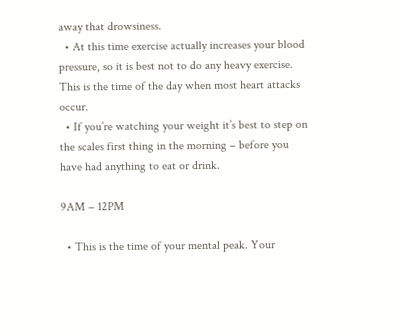away that drowsiness.
  • At this time exercise actually increases your blood pressure, so it is best not to do any heavy exercise. This is the time of the day when most heart attacks occur.
  • If you’re watching your weight it’s best to step on the scales first thing in the morning – before you have had anything to eat or drink.

9AM – 12PM

  • This is the time of your mental peak. Your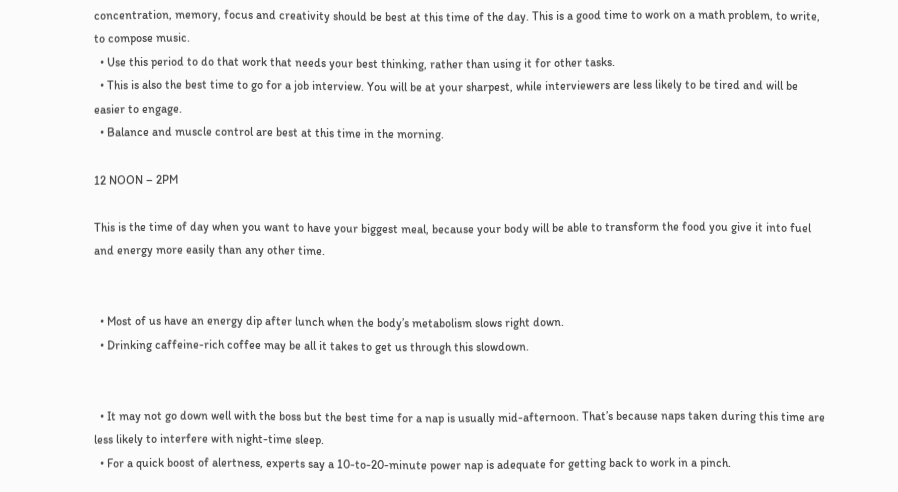concentration, memory, focus and creativity should be best at this time of the day. This is a good time to work on a math problem, to write, to compose music.
  • Use this period to do that work that needs your best thinking, rather than using it for other tasks.
  • This is also the best time to go for a job interview. You will be at your sharpest, while interviewers are less likely to be tired and will be easier to engage.
  • Balance and muscle control are best at this time in the morning.

12 NOON – 2PM

This is the time of day when you want to have your biggest meal, because your body will be able to transform the food you give it into fuel and energy more easily than any other time.


  • Most of us have an energy dip after lunch when the body’s metabolism slows right down.
  • Drinking caffeine-rich coffee may be all it takes to get us through this slowdown.


  • It may not go down well with the boss but the best time for a nap is usually mid-afternoon. That’s because naps taken during this time are less likely to interfere with night-time sleep.
  • For a quick boost of alertness, experts say a 10-to-20-minute power nap is adequate for getting back to work in a pinch.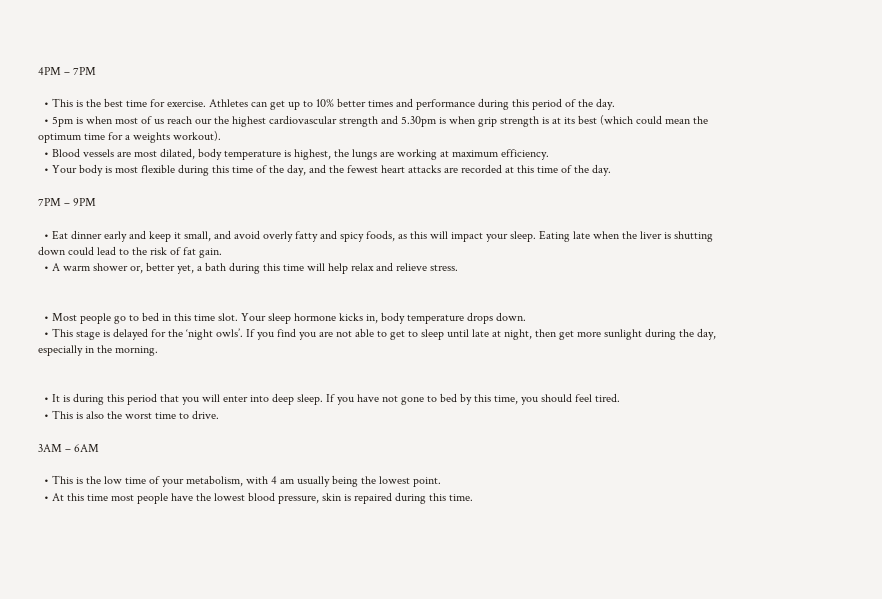4PM – 7PM

  • This is the best time for exercise. Athletes can get up to 10% better times and performance during this period of the day.
  • 5pm is when most of us reach our the highest cardiovascular strength and 5.30pm is when grip strength is at its best (which could mean the optimum time for a weights workout).
  • Blood vessels are most dilated, body temperature is highest, the lungs are working at maximum efficiency.
  • Your body is most flexible during this time of the day, and the fewest heart attacks are recorded at this time of the day.

7PM – 9PM

  • Eat dinner early and keep it small, and avoid overly fatty and spicy foods, as this will impact your sleep. Eating late when the liver is shutting down could lead to the risk of fat gain.
  • A warm shower or, better yet, a bath during this time will help relax and relieve stress.


  • Most people go to bed in this time slot. Your sleep hormone kicks in, body temperature drops down.
  • This stage is delayed for the ‘night owls’. If you find you are not able to get to sleep until late at night, then get more sunlight during the day, especially in the morning.


  • It is during this period that you will enter into deep sleep. If you have not gone to bed by this time, you should feel tired.
  • This is also the worst time to drive.

3AM – 6AM

  • This is the low time of your metabolism, with 4 am usually being the lowest point.
  • At this time most people have the lowest blood pressure, skin is repaired during this time.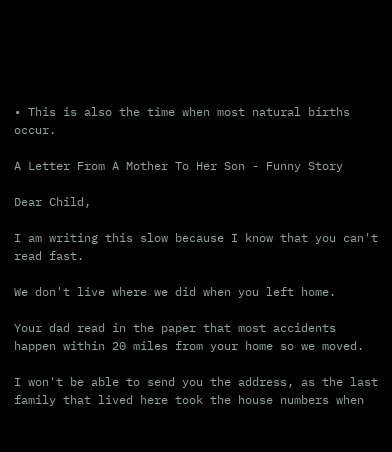• This is also the time when most natural births occur.

A Letter From A Mother To Her Son - Funny Story

Dear Child,

I am writing this slow because I know that you can't read fast.

We don't live where we did when you left home.

Your dad read in the paper that most accidents happen within 20 miles from your home so we moved.

I won't be able to send you the address, as the last family that lived here took the house numbers when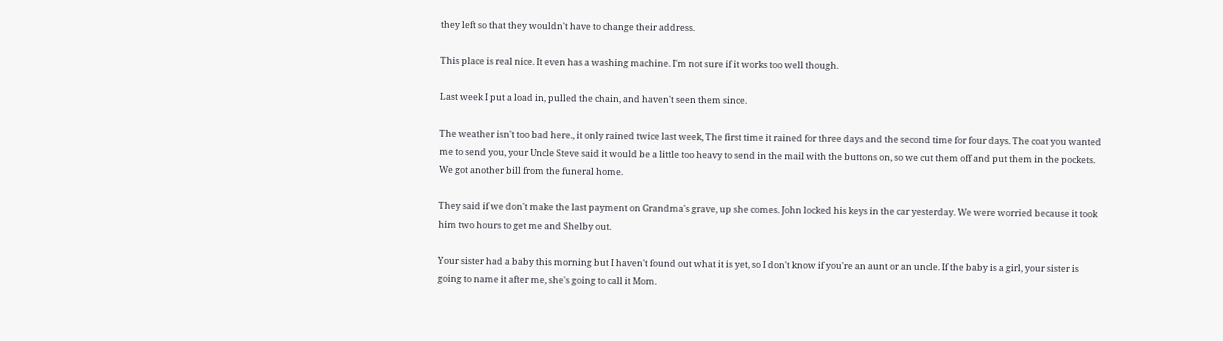they left so that they wouldn't have to change their address.

This place is real nice. It even has a washing machine. I'm not sure if it works too well though.

Last week I put a load in, pulled the chain, and haven't seen them since.

The weather isn't too bad here., it only rained twice last week, The first time it rained for three days and the second time for four days. The coat you wanted me to send you, your Uncle Steve said it would be a little too heavy to send in the mail with the buttons on, so we cut them off and put them in the pockets. We got another bill from the funeral home.

They said if we don't make the last payment on Grandma's grave, up she comes. John locked his keys in the car yesterday. We were worried because it took him two hours to get me and Shelby out.

Your sister had a baby this morning but I haven't found out what it is yet, so I don't know if you're an aunt or an uncle. If the baby is a girl, your sister is going to name it after me, she's going to call it Mom.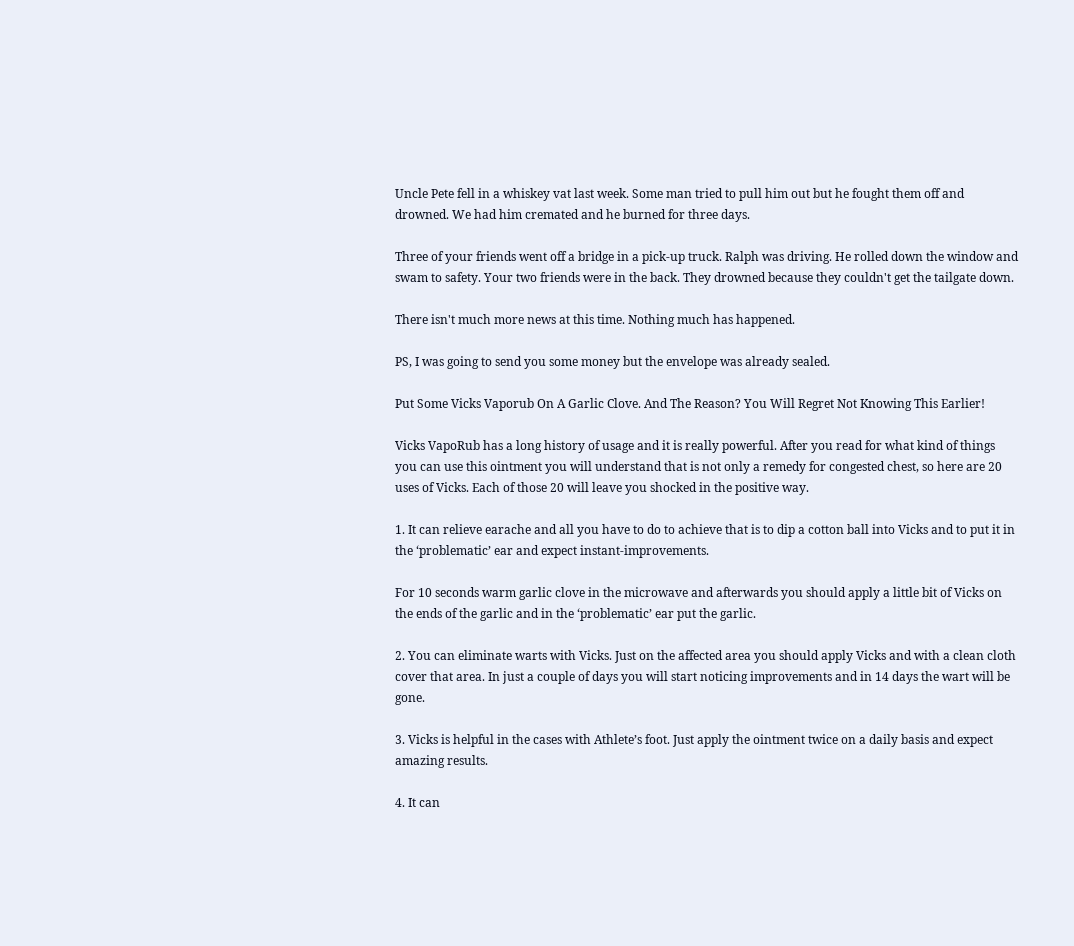Uncle Pete fell in a whiskey vat last week. Some man tried to pull him out but he fought them off and drowned. We had him cremated and he burned for three days.

Three of your friends went off a bridge in a pick-up truck. Ralph was driving. He rolled down the window and swam to safety. Your two friends were in the back. They drowned because they couldn't get the tailgate down.

There isn't much more news at this time. Nothing much has happened.

PS, I was going to send you some money but the envelope was already sealed.

Put Some Vicks Vaporub On A Garlic Clove. And The Reason? You Will Regret Not Knowing This Earlier!

Vicks VapoRub has a long history of usage and it is really powerful. After you read for what kind of things you can use this ointment you will understand that is not only a remedy for congested chest, so here are 20 uses of Vicks. Each of those 20 will leave you shocked in the positive way.

1. It can relieve earache and all you have to do to achieve that is to dip a cotton ball into Vicks and to put it in the ‘problematic’ ear and expect instant-improvements.

For 10 seconds warm garlic clove in the microwave and afterwards you should apply a little bit of Vicks on the ends of the garlic and in the ‘problematic’ ear put the garlic.

2. You can eliminate warts with Vicks. Just on the affected area you should apply Vicks and with a clean cloth cover that area. In just a couple of days you will start noticing improvements and in 14 days the wart will be gone.

3. Vicks is helpful in the cases with Athlete’s foot. Just apply the ointment twice on a daily basis and expect amazing results.

4. It can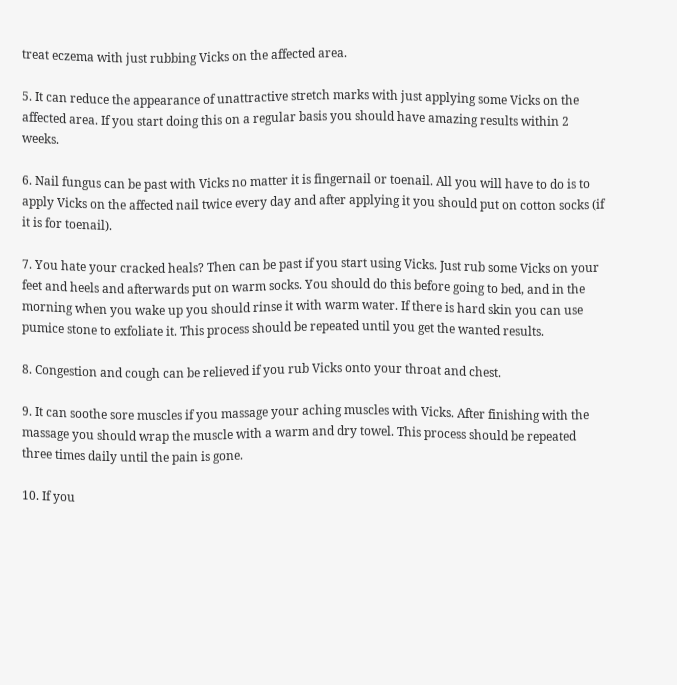treat eczema with just rubbing Vicks on the affected area.

5. It can reduce the appearance of unattractive stretch marks with just applying some Vicks on the affected area. If you start doing this on a regular basis you should have amazing results within 2 weeks.

6. Nail fungus can be past with Vicks no matter it is fingernail or toenail. All you will have to do is to apply Vicks on the affected nail twice every day and after applying it you should put on cotton socks (if it is for toenail).

7. You hate your cracked heals? Then can be past if you start using Vicks. Just rub some Vicks on your feet and heels and afterwards put on warm socks. You should do this before going to bed, and in the morning when you wake up you should rinse it with warm water. If there is hard skin you can use pumice stone to exfoliate it. This process should be repeated until you get the wanted results.

8. Congestion and cough can be relieved if you rub Vicks onto your throat and chest.

9. It can soothe sore muscles if you massage your aching muscles with Vicks. After finishing with the massage you should wrap the muscle with a warm and dry towel. This process should be repeated three times daily until the pain is gone.

10. If you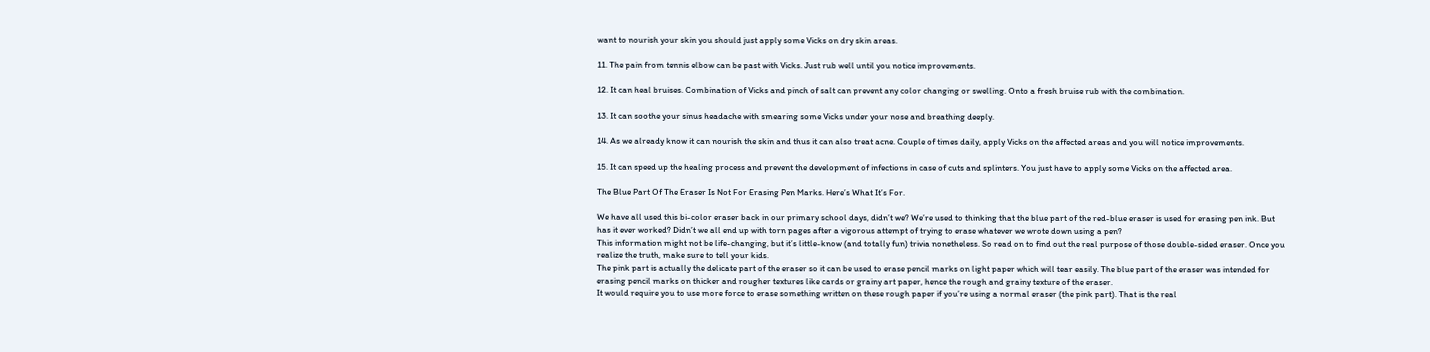want to nourish your skin you should just apply some Vicks on dry skin areas.

11. The pain from tennis elbow can be past with Vicks. Just rub well until you notice improvements.

12. It can heal bruises. Combination of Vicks and pinch of salt can prevent any color changing or swelling. Onto a fresh bruise rub with the combination.

13. It can soothe your sinus headache with smearing some Vicks under your nose and breathing deeply.

14. As we already know it can nourish the skin and thus it can also treat acne. Couple of times daily, apply Vicks on the affected areas and you will notice improvements.

15. It can speed up the healing process and prevent the development of infections in case of cuts and splinters. You just have to apply some Vicks on the affected area.

The Blue Part Of The Eraser Is Not For Erasing Pen Marks. Here’s What It’s For.

We have all used this bi-color eraser back in our primary school days, didn’t we? We’re used to thinking that the blue part of the red-blue eraser is used for erasing pen ink. But has it ever worked? Didn’t we all end up with torn pages after a vigorous attempt of trying to erase whatever we wrote down using a pen?
This information might not be life-changing, but it’s little-know (and totally fun) trivia nonetheless. So read on to find out the real purpose of those double-sided eraser. Once you realize the truth, make sure to tell your kids.
The pink part is actually the delicate part of the eraser so it can be used to erase pencil marks on light paper which will tear easily. The blue part of the eraser was intended for erasing pencil marks on thicker and rougher textures like cards or grainy art paper, hence the rough and grainy texture of the eraser.
It would require you to use more force to erase something written on these rough paper if you’re using a normal eraser (the pink part). That is the real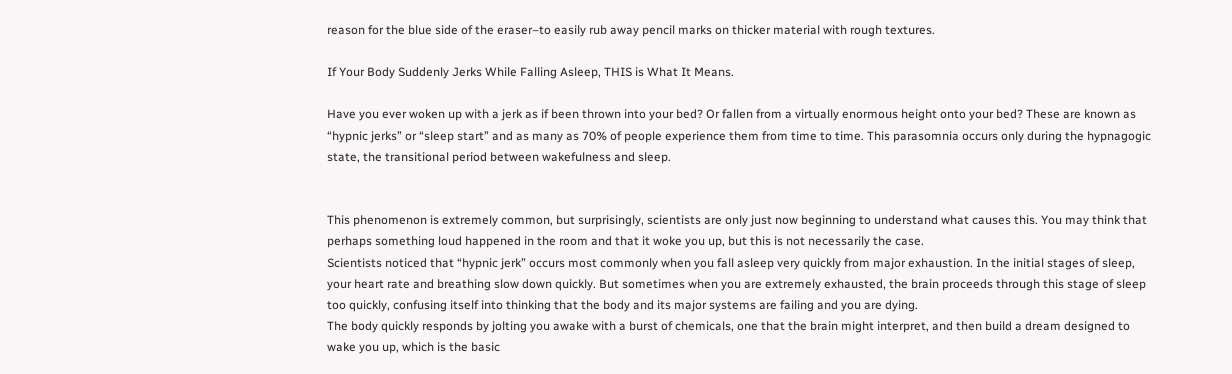reason for the blue side of the eraser–to easily rub away pencil marks on thicker material with rough textures.

If Your Body Suddenly Jerks While Falling Asleep, THIS is What It Means.

Have you ever woken up with a jerk as if been thrown into your bed? Or fallen from a virtually enormous height onto your bed? These are known as “hypnic jerks” or “sleep start” and as many as 70% of people experience them from time to time. This parasomnia occurs only during the hypnagogic state, the transitional period between wakefulness and sleep.


This phenomenon is extremely common, but surprisingly, scientists are only just now beginning to understand what causes this. You may think that perhaps something loud happened in the room and that it woke you up, but this is not necessarily the case.
Scientists noticed that “hypnic jerk” occurs most commonly when you fall asleep very quickly from major exhaustion. In the initial stages of sleep, your heart rate and breathing slow down quickly. But sometimes when you are extremely exhausted, the brain proceeds through this stage of sleep too quickly, confusing itself into thinking that the body and its major systems are failing and you are dying.
The body quickly responds by jolting you awake with a burst of chemicals, one that the brain might interpret, and then build a dream designed to wake you up, which is the basic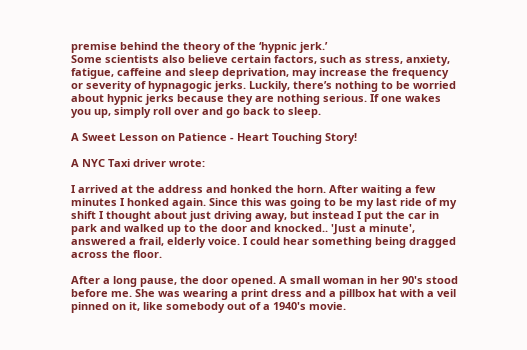premise behind the theory of the ‘hypnic jerk.’
Some scientists also believe certain factors, such as stress, anxiety, fatigue, caffeine and sleep deprivation, may increase the frequency or severity of hypnagogic jerks. Luckily, there’s nothing to be worried about hypnic jerks because they are nothing serious. If one wakes you up, simply roll over and go back to sleep.

A Sweet Lesson on Patience - Heart Touching Story!

A NYC Taxi driver wrote:

I arrived at the address and honked the horn. After waiting a few minutes I honked again. Since this was going to be my last ride of my shift I thought about just driving away, but instead I put the car in park and walked up to the door and knocked.. 'Just a minute', answered a frail, elderly voice. I could hear something being dragged across the floor.

After a long pause, the door opened. A small woman in her 90's stood before me. She was wearing a print dress and a pillbox hat with a veil pinned on it, like somebody out of a 1940's movie.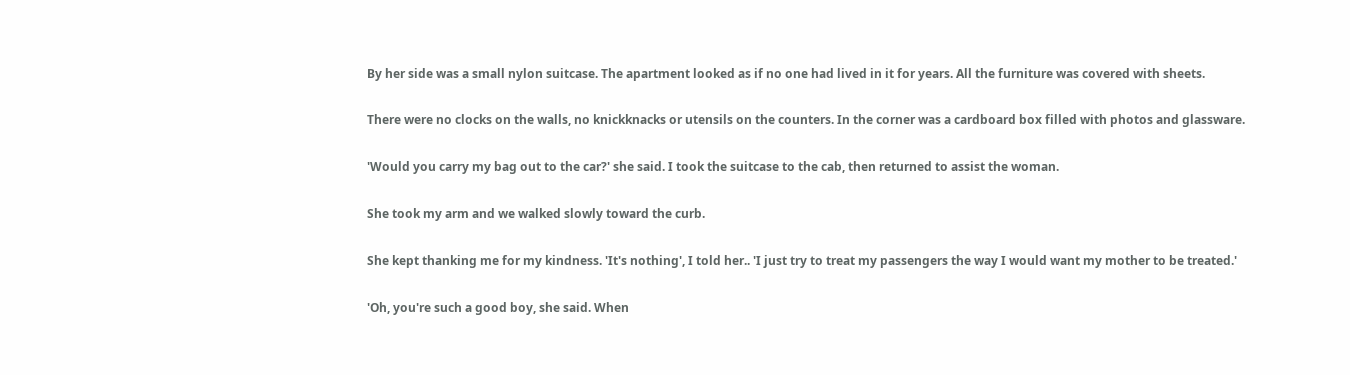By her side was a small nylon suitcase. The apartment looked as if no one had lived in it for years. All the furniture was covered with sheets.

There were no clocks on the walls, no knickknacks or utensils on the counters. In the corner was a cardboard box filled with photos and glassware.

'Would you carry my bag out to the car?' she said. I took the suitcase to the cab, then returned to assist the woman.

She took my arm and we walked slowly toward the curb.

She kept thanking me for my kindness. 'It's nothing', I told her.. 'I just try to treat my passengers the way I would want my mother to be treated.'

'Oh, you're such a good boy, she said. When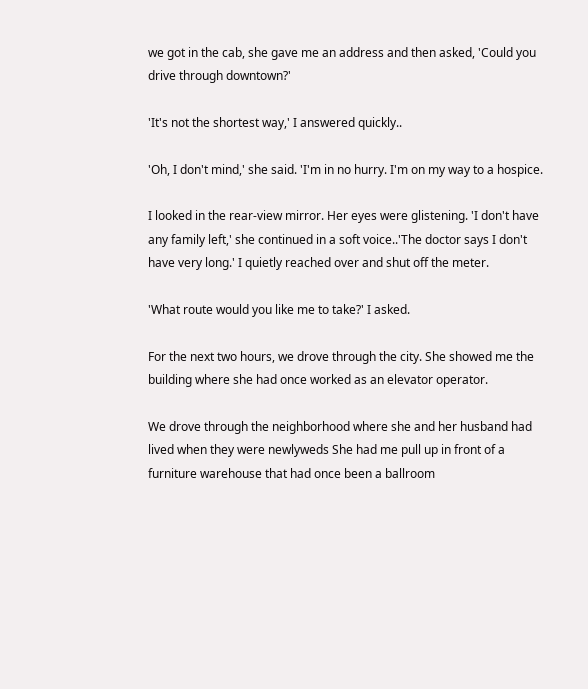we got in the cab, she gave me an address and then asked, 'Could you drive through downtown?'

'It's not the shortest way,' I answered quickly..

'Oh, I don't mind,' she said. 'I'm in no hurry. I'm on my way to a hospice.

I looked in the rear-view mirror. Her eyes were glistening. 'I don't have any family left,' she continued in a soft voice..'The doctor says I don't have very long.' I quietly reached over and shut off the meter.

'What route would you like me to take?' I asked.

For the next two hours, we drove through the city. She showed me the building where she had once worked as an elevator operator.

We drove through the neighborhood where she and her husband had lived when they were newlyweds She had me pull up in front of a furniture warehouse that had once been a ballroom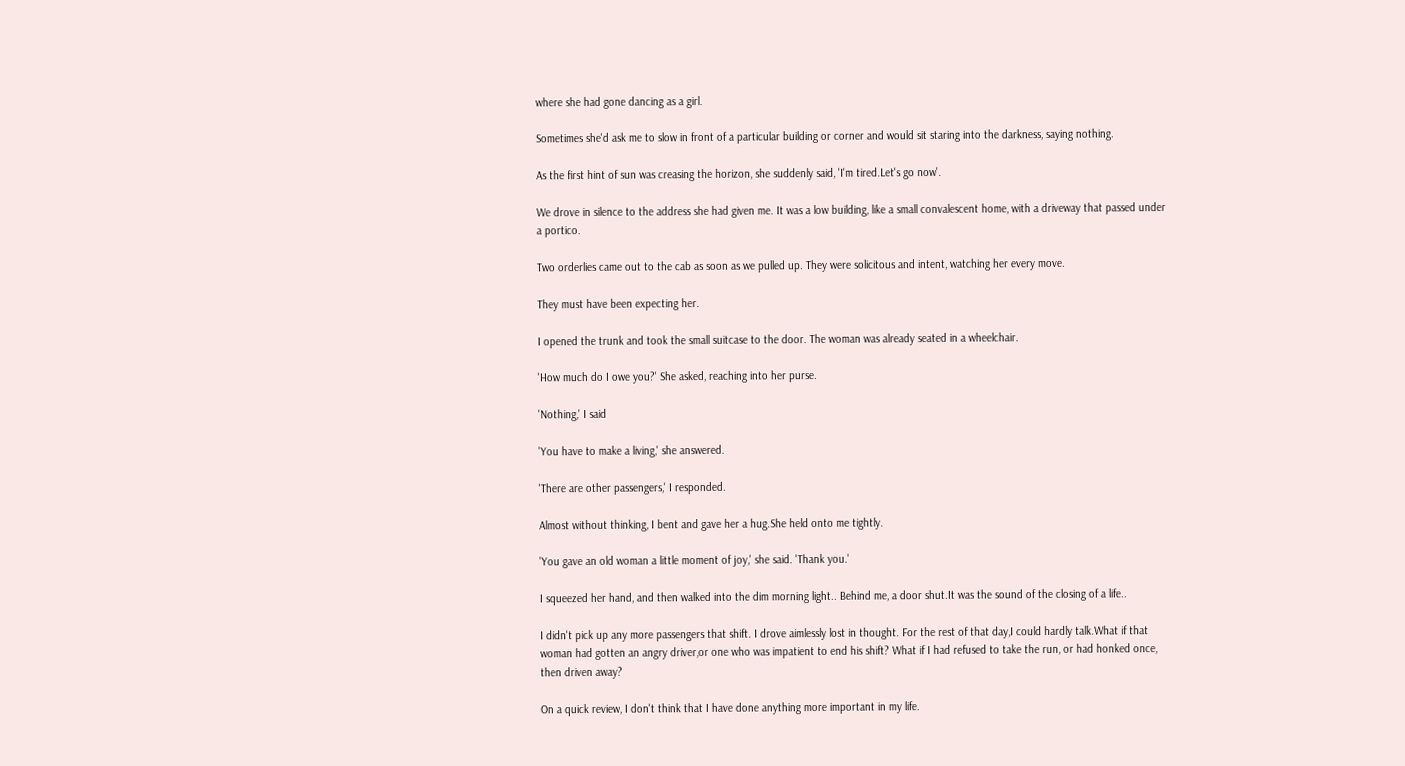where she had gone dancing as a girl.

Sometimes she'd ask me to slow in front of a particular building or corner and would sit staring into the darkness, saying nothing.

As the first hint of sun was creasing the horizon, she suddenly said, 'I'm tired.Let's go now'.

We drove in silence to the address she had given me. It was a low building, like a small convalescent home, with a driveway that passed under a portico.

Two orderlies came out to the cab as soon as we pulled up. They were solicitous and intent, watching her every move.

They must have been expecting her.

I opened the trunk and took the small suitcase to the door. The woman was already seated in a wheelchair.

'How much do I owe you?' She asked, reaching into her purse.

'Nothing,' I said

'You have to make a living,' she answered.

'There are other passengers,' I responded.

Almost without thinking, I bent and gave her a hug.She held onto me tightly.

'You gave an old woman a little moment of joy,' she said. 'Thank you.'

I squeezed her hand, and then walked into the dim morning light.. Behind me, a door shut.It was the sound of the closing of a life..

I didn't pick up any more passengers that shift. I drove aimlessly lost in thought. For the rest of that day,I could hardly talk.What if that woman had gotten an angry driver,or one who was impatient to end his shift? What if I had refused to take the run, or had honked once, then driven away?

On a quick review, I don't think that I have done anything more important in my life.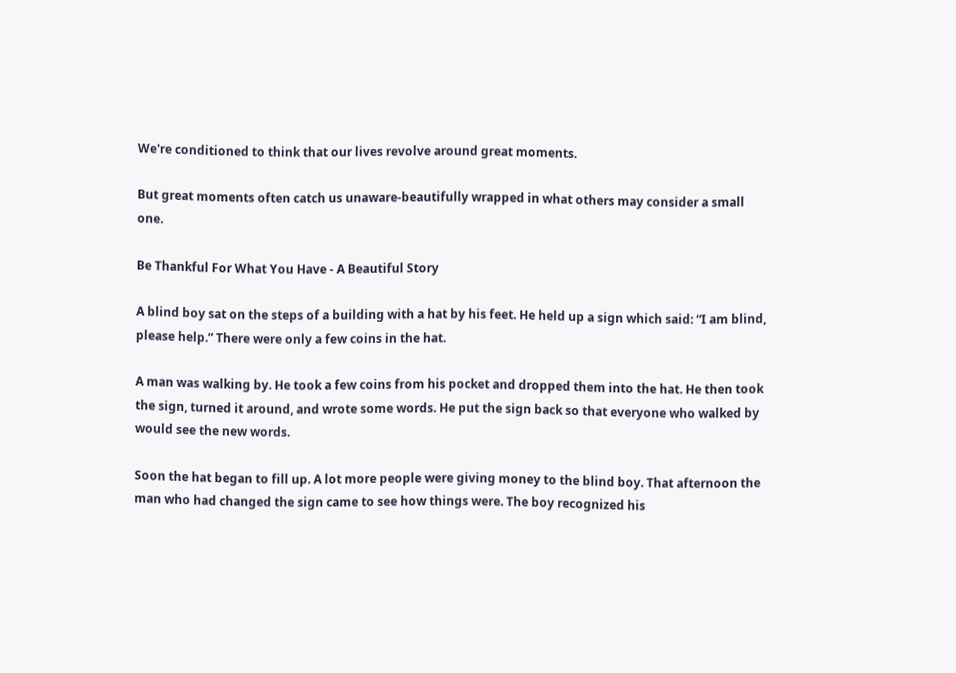We're conditioned to think that our lives revolve around great moments.

But great moments often catch us unaware-beautifully wrapped in what others may consider a small one.

Be Thankful For What You Have - A Beautiful Story

A blind boy sat on the steps of a building with a hat by his feet. He held up a sign which said: “I am blind, please help.” There were only a few coins in the hat.

A man was walking by. He took a few coins from his pocket and dropped them into the hat. He then took the sign, turned it around, and wrote some words. He put the sign back so that everyone who walked by would see the new words.

Soon the hat began to fill up. A lot more people were giving money to the blind boy. That afternoon the man who had changed the sign came to see how things were. The boy recognized his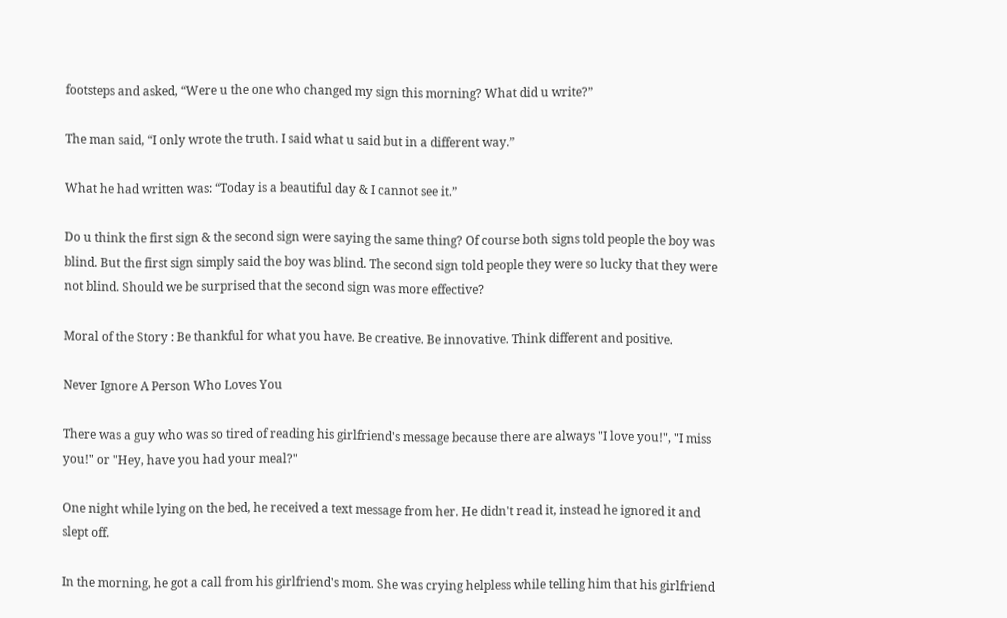footsteps and asked, “Were u the one who changed my sign this morning? What did u write?”

The man said, “I only wrote the truth. I said what u said but in a different way.”

What he had written was: “Today is a beautiful day & I cannot see it.”

Do u think the first sign & the second sign were saying the same thing? Of course both signs told people the boy was blind. But the first sign simply said the boy was blind. The second sign told people they were so lucky that they were not blind. Should we be surprised that the second sign was more effective?

Moral of the Story : Be thankful for what you have. Be creative. Be innovative. Think different and positive.

Never Ignore A Person Who Loves You

There was a guy who was so tired of reading his girlfriend's message because there are always "I love you!", "I miss you!" or "Hey, have you had your meal?"

One night while lying on the bed, he received a text message from her. He didn't read it, instead he ignored it and slept off.

In the morning, he got a call from his girlfriend's mom. She was crying helpless while telling him that his girlfriend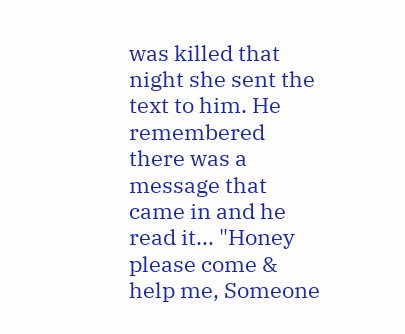was killed that night she sent the text to him. He remembered there was a message that came in and he read it... "Honey please come & help me, Someone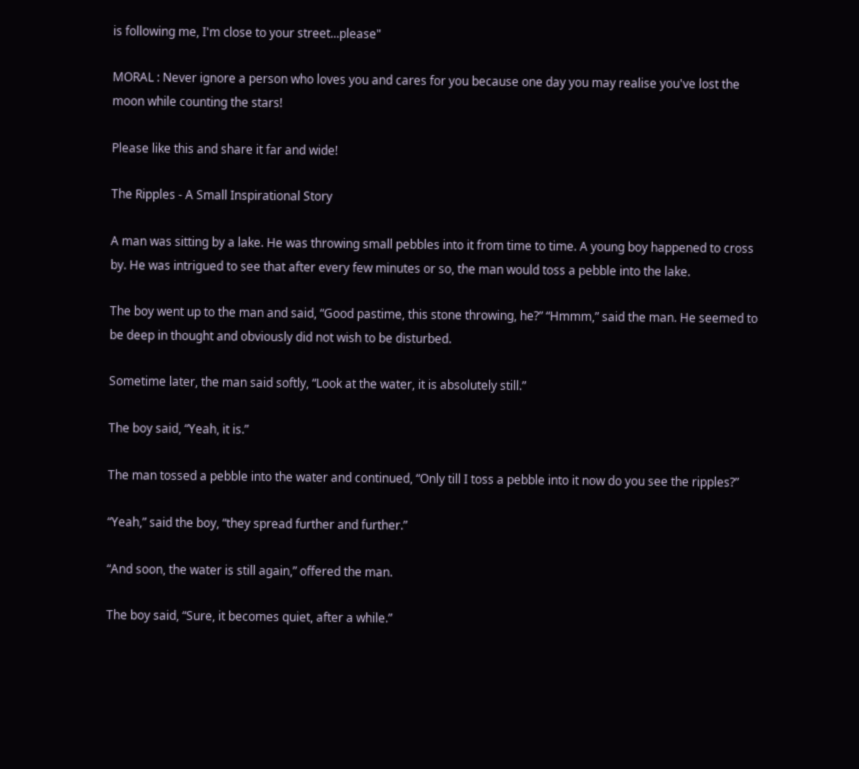is following me, I'm close to your street...please"

MORAL : Never ignore a person who loves you and cares for you because one day you may realise you've lost the moon while counting the stars!

Please like this and share it far and wide!

The Ripples - A Small Inspirational Story

A man was sitting by a lake. He was throwing small pebbles into it from time to time. A young boy happened to cross by. He was intrigued to see that after every few minutes or so, the man would toss a pebble into the lake.

The boy went up to the man and said, “Good pastime, this stone throwing, he?” “Hmmm,” said the man. He seemed to be deep in thought and obviously did not wish to be disturbed.

Sometime later, the man said softly, “Look at the water, it is absolutely still.”

The boy said, “Yeah, it is.”

The man tossed a pebble into the water and continued, “Only till I toss a pebble into it now do you see the ripples?”

“Yeah,” said the boy, “they spread further and further.”

“And soon, the water is still again,” offered the man.

The boy said, “Sure, it becomes quiet, after a while.”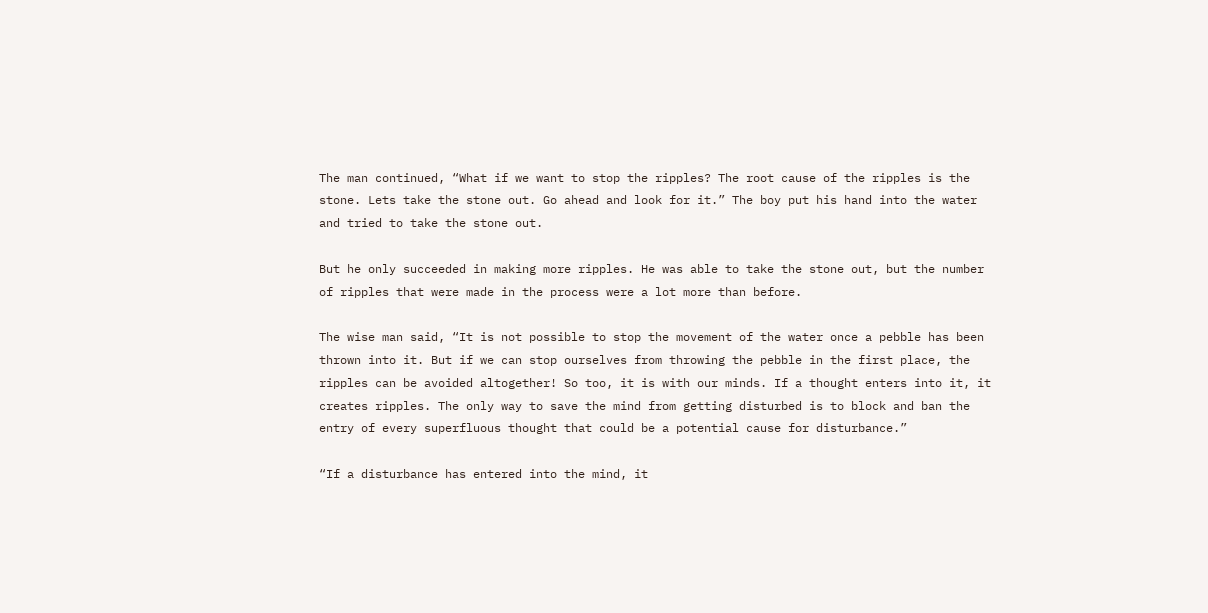The man continued, “What if we want to stop the ripples? The root cause of the ripples is the stone. Lets take the stone out. Go ahead and look for it.” The boy put his hand into the water and tried to take the stone out.

But he only succeeded in making more ripples. He was able to take the stone out, but the number of ripples that were made in the process were a lot more than before.

The wise man said, “It is not possible to stop the movement of the water once a pebble has been thrown into it. But if we can stop ourselves from throwing the pebble in the first place, the ripples can be avoided altogether! So too, it is with our minds. If a thought enters into it, it creates ripples. The only way to save the mind from getting disturbed is to block and ban the entry of every superfluous thought that could be a potential cause for disturbance.”

“If a disturbance has entered into the mind, it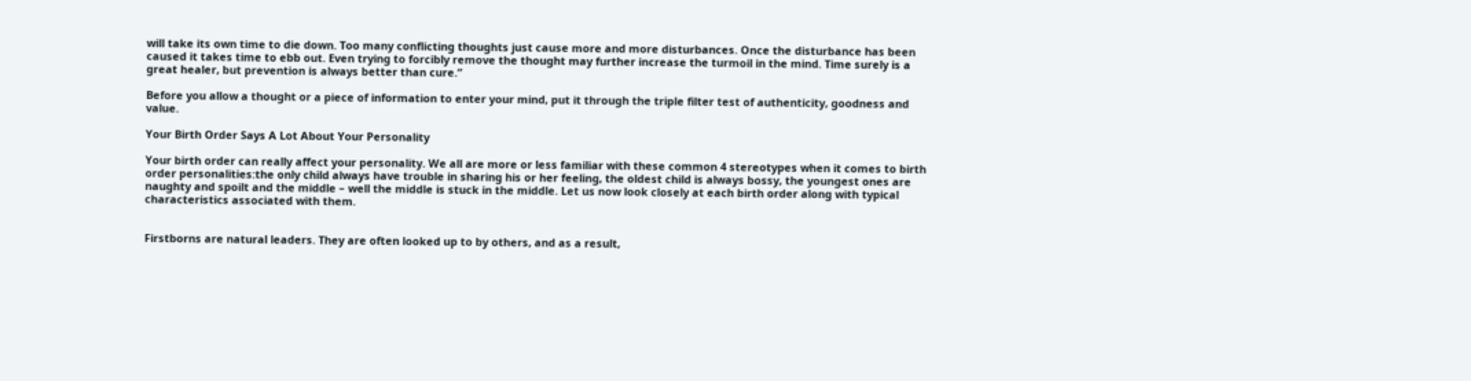will take its own time to die down. Too many conflicting thoughts just cause more and more disturbances. Once the disturbance has been caused it takes time to ebb out. Even trying to forcibly remove the thought may further increase the turmoil in the mind. Time surely is a great healer, but prevention is always better than cure.”

Before you allow a thought or a piece of information to enter your mind, put it through the triple filter test of authenticity, goodness and value.

Your Birth Order Says A Lot About Your Personality

Your birth order can really affect your personality. We all are more or less familiar with these common 4 stereotypes when it comes to birth order personalities:the only child always have trouble in sharing his or her feeling, the oldest child is always bossy, the youngest ones are naughty and spoilt and the middle – well the middle is stuck in the middle. Let us now look closely at each birth order along with typical characteristics associated with them.


Firstborns are natural leaders. They are often looked up to by others, and as a result,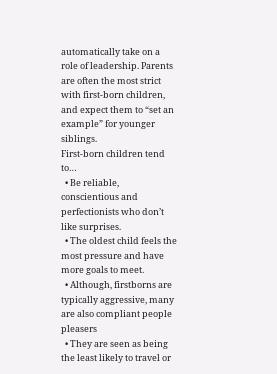automatically take on a role of leadership. Parents are often the most strict with first-born children, and expect them to “set an example” for younger siblings.
First-born children tend to…
  • Be reliable, conscientious and perfectionists who don’t like surprises.
  • The oldest child feels the most pressure and have more goals to meet.
  • Although, firstborns are typically aggressive, many are also compliant people pleasers
  • They are seen as being the least likely to travel or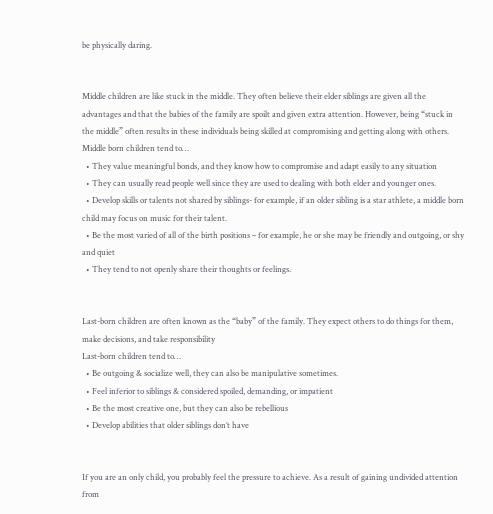be physically daring.


Middle children are like stuck in the middle. They often believe their elder siblings are given all the advantages and that the babies of the family are spoilt and given extra attention. However, being “stuck in the middle” often results in these individuals being skilled at compromising and getting along with others.
Middle born children tend to…
  • They value meaningful bonds, and they know how to compromise and adapt easily to any situation
  • They can usually read people well since they are used to dealing with both elder and younger ones.
  • Develop skills or talents not shared by siblings- for example, if an older sibling is a star athlete, a middle born child may focus on music for their talent.
  • Be the most varied of all of the birth positions – for example, he or she may be friendly and outgoing, or shy and quiet
  • They tend to not openly share their thoughts or feelings.


Last-born children are often known as the “baby” of the family. They expect others to do things for them, make decisions, and take responsibility
Last-born children tend to…
  • Be outgoing & socialize well, they can also be manipulative sometimes.
  • Feel inferior to siblings & considered spoiled, demanding, or impatient
  • Be the most creative one, but they can also be rebellious
  • Develop abilities that older siblings don’t have


If you are an only child, you probably feel the pressure to achieve. As a result of gaining undivided attention from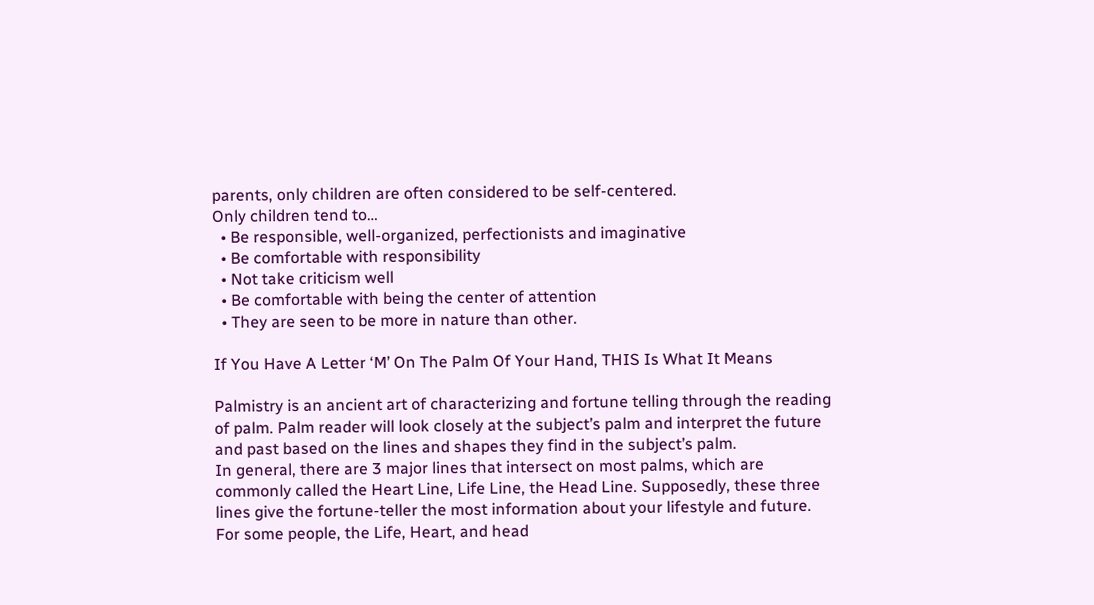parents, only children are often considered to be self-centered.
Only children tend to…
  • Be responsible, well-organized, perfectionists and imaginative
  • Be comfortable with responsibility
  • Not take criticism well
  • Be comfortable with being the center of attention
  • They are seen to be more in nature than other.

If You Have A Letter ‘M’ On The Palm Of Your Hand, THIS Is What It Means

Palmistry is an ancient art of characterizing and fortune telling through the reading of palm. Palm reader will look closely at the subject’s palm and interpret the future and past based on the lines and shapes they find in the subject’s palm.
In general, there are 3 major lines that intersect on most palms, which are commonly called the Heart Line, Life Line, the Head Line. Supposedly, these three lines give the fortune-teller the most information about your lifestyle and future.
For some people, the Life, Heart, and head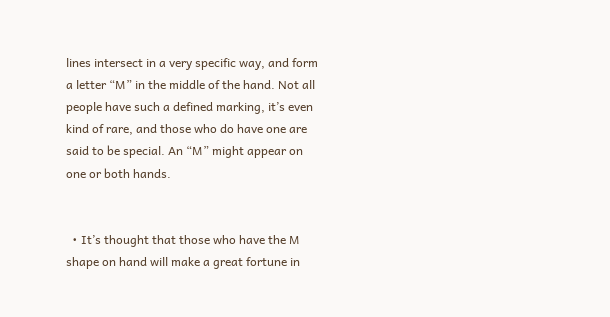lines intersect in a very specific way, and form a letter “M” in the middle of the hand. Not all people have such a defined marking, it’s even kind of rare, and those who do have one are said to be special. An “M” might appear on one or both hands.


  • It’s thought that those who have the M shape on hand will make a great fortune in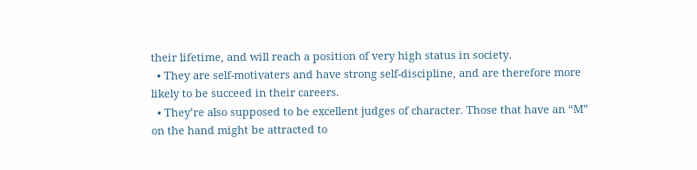their lifetime, and will reach a position of very high status in society.
  • They are self-motivaters and have strong self-discipline, and are therefore more likely to be succeed in their careers.
  • They’re also supposed to be excellent judges of character. Those that have an “M” on the hand might be attracted to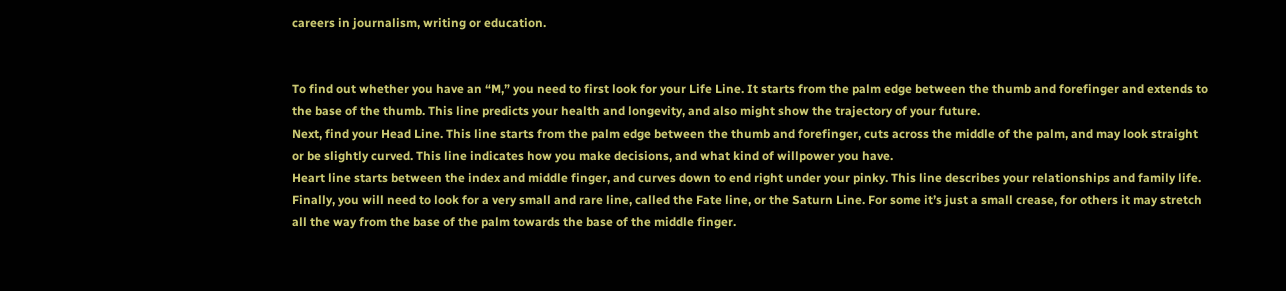careers in journalism, writing or education.


To find out whether you have an “M,” you need to first look for your Life Line. It starts from the palm edge between the thumb and forefinger and extends to the base of the thumb. This line predicts your health and longevity, and also might show the trajectory of your future.
Next, find your Head Line. This line starts from the palm edge between the thumb and forefinger, cuts across the middle of the palm, and may look straight or be slightly curved. This line indicates how you make decisions, and what kind of willpower you have.
Heart line starts between the index and middle finger, and curves down to end right under your pinky. This line describes your relationships and family life.
Finally, you will need to look for a very small and rare line, called the Fate line, or the Saturn Line. For some it’s just a small crease, for others it may stretch all the way from the base of the palm towards the base of the middle finger.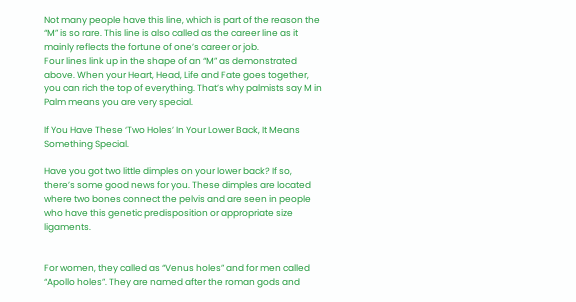Not many people have this line, which is part of the reason the “M” is so rare. This line is also called as the career line as it mainly reflects the fortune of one’s career or job.
Four lines link up in the shape of an “M” as demonstrated above. When your Heart, Head, Life and Fate goes together, you can rich the top of everything. That’s why palmists say M in Palm means you are very special.

If You Have These ‘Two Holes’ In Your Lower Back, It Means Something Special.

Have you got two little dimples on your lower back? If so, there’s some good news for you. These dimples are located where two bones connect the pelvis and are seen in people who have this genetic predisposition or appropriate size ligaments.


For women, they called as “Venus holes” and for men called “Apollo holes”. They are named after the roman gods and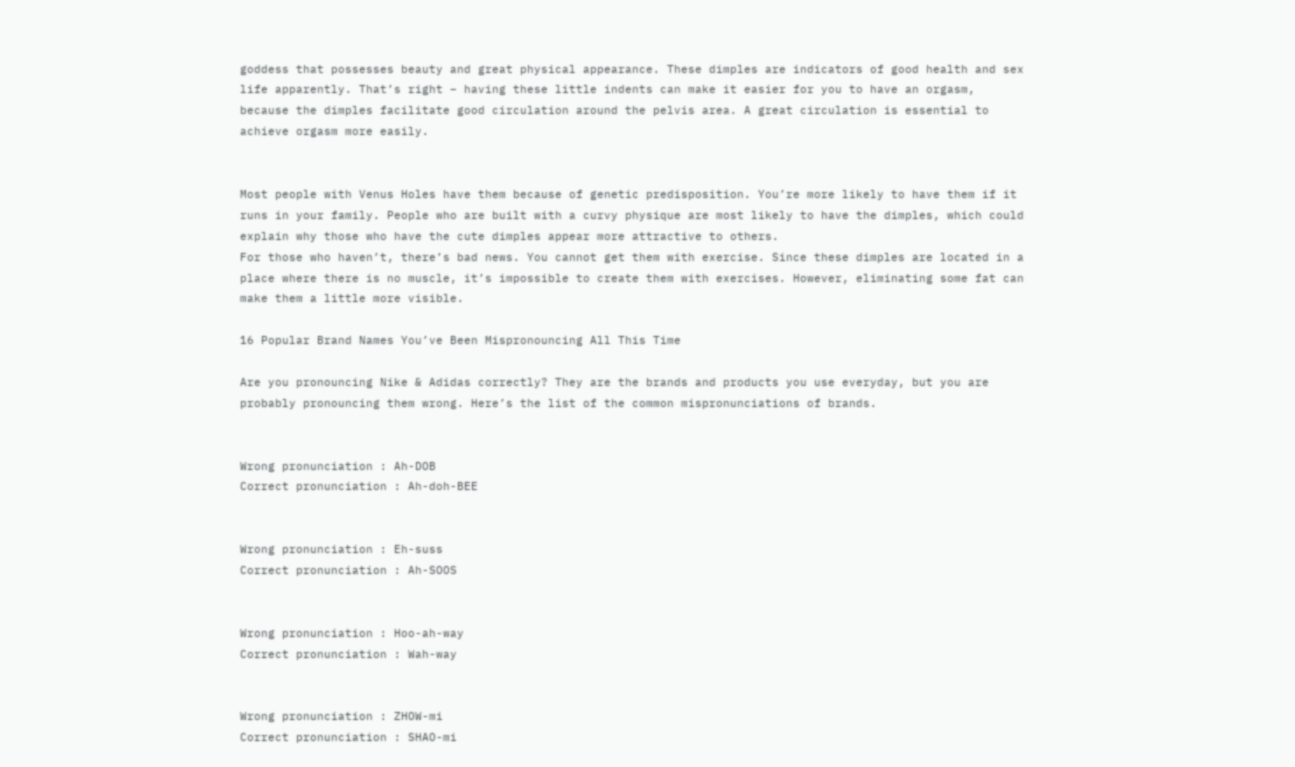goddess that possesses beauty and great physical appearance. These dimples are indicators of good health and sex life apparently. That’s right – having these little indents can make it easier for you to have an orgasm, because the dimples facilitate good circulation around the pelvis area. A great circulation is essential to achieve orgasm more easily.


Most people with Venus Holes have them because of genetic predisposition. You’re more likely to have them if it runs in your family. People who are built with a curvy physique are most likely to have the dimples, which could explain why those who have the cute dimples appear more attractive to others.
For those who haven’t, there’s bad news. You cannot get them with exercise. Since these dimples are located in a place where there is no muscle, it’s impossible to create them with exercises. However, eliminating some fat can make them a little more visible.

16 Popular Brand Names You’ve Been Mispronouncing All This Time

Are you pronouncing Nike & Adidas correctly? They are the brands and products you use everyday, but you are probably pronouncing them wrong. Here’s the list of the common mispronunciations of brands.


Wrong pronunciation : Ah-DOB
Correct pronunciation : Ah-doh-BEE


Wrong pronunciation : Eh-suss
Correct pronunciation : Ah-SOOS


Wrong pronunciation : Hoo-ah-way
Correct pronunciation : Wah-way


Wrong pronunciation : ZHOW-mi
Correct pronunciation : SHAO-mi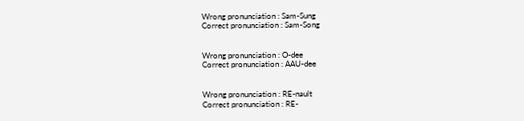Wrong pronunciation : Sam-Sung
Correct pronunciation : Sam-Song


Wrong pronunciation : O-dee
Correct pronunciation : AAU-dee


Wrong pronunciation : RE-nault
Correct pronunciation : RE-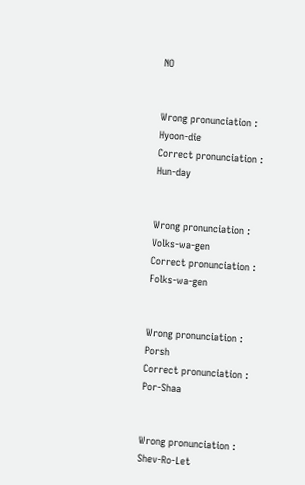NO


Wrong pronunciation : Hyoon-die
Correct pronunciation : Hun-day


Wrong pronunciation : Volks-wa-gen
Correct pronunciation : Folks-wa-gen


Wrong pronunciation : Porsh
Correct pronunciation : Por-Shaa


Wrong pronunciation : Shev-Ro-Let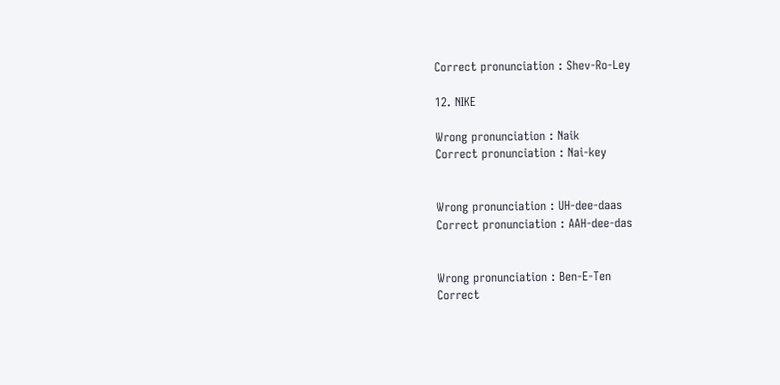Correct pronunciation : Shev-Ro-Ley

12. NIKE

Wrong pronunciation : Naik
Correct pronunciation : Nai-key


Wrong pronunciation : UH-dee-daas
Correct pronunciation : AAH-dee-das


Wrong pronunciation : Ben-E-Ten
Correct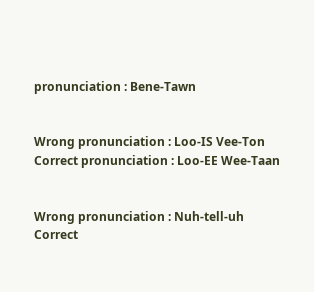pronunciation : Bene-Tawn


Wrong pronunciation : Loo-IS Vee-Ton
Correct pronunciation : Loo-EE Wee-Taan


Wrong pronunciation : Nuh-tell-uh
Correct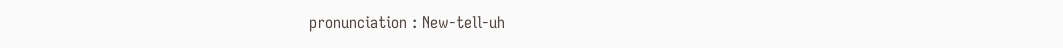pronunciation : New-tell-uh